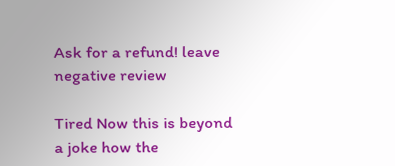Ask for a refund! leave negative review

Tired Now this is beyond a joke how the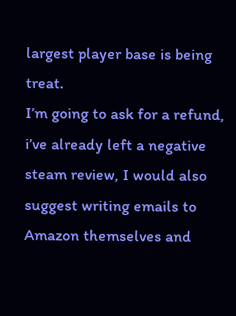largest player base is being treat.
I’m going to ask for a refund, i’ve already left a negative steam review, I would also suggest writing emails to Amazon themselves and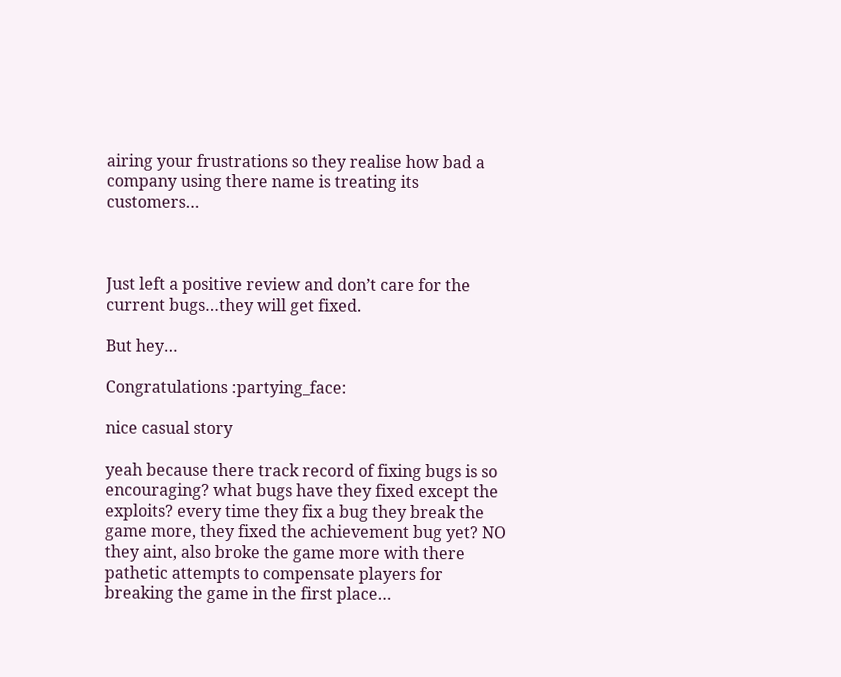airing your frustrations so they realise how bad a company using there name is treating its customers…



Just left a positive review and don’t care for the current bugs…they will get fixed.

But hey…

Congratulations :partying_face:

nice casual story

yeah because there track record of fixing bugs is so encouraging? what bugs have they fixed except the exploits? every time they fix a bug they break the game more, they fixed the achievement bug yet? NO they aint, also broke the game more with there pathetic attempts to compensate players for breaking the game in the first place…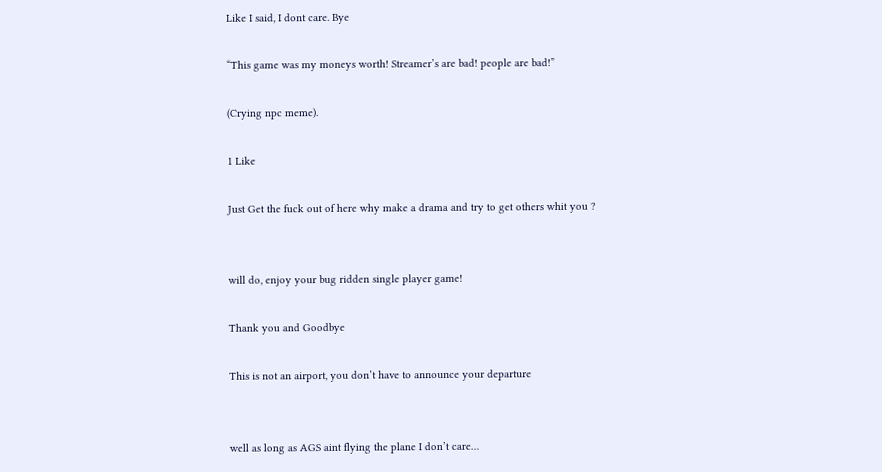Like I said, I dont care. Bye

“This game was my moneys worth! Streamer’s are bad! people are bad!”

(Crying npc meme).

1 Like

Just Get the fuck out of here why make a drama and try to get others whit you ?


will do, enjoy your bug ridden single player game!

Thank you and Goodbye

This is not an airport, you don’t have to announce your departure


well as long as AGS aint flying the plane I don’t care…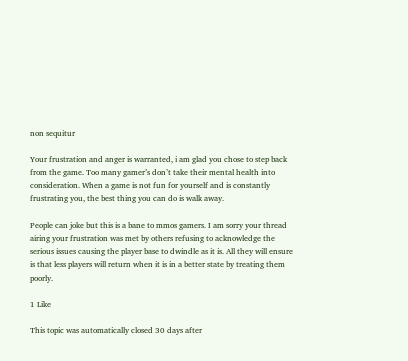non sequitur

Your frustration and anger is warranted, i am glad you chose to step back from the game. Too many gamer’s don’t take their mental health into consideration. When a game is not fun for yourself and is constantly frustrating you, the best thing you can do is walk away.

People can joke but this is a bane to mmos gamers. I am sorry your thread airing your frustration was met by others refusing to acknowledge the serious issues causing the player base to dwindle as it is. All they will ensure is that less players will return when it is in a better state by treating them poorly.

1 Like

This topic was automatically closed 30 days after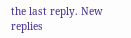the last reply. New replies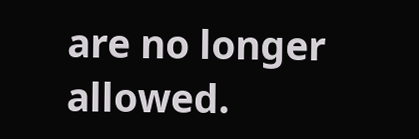are no longer allowed.